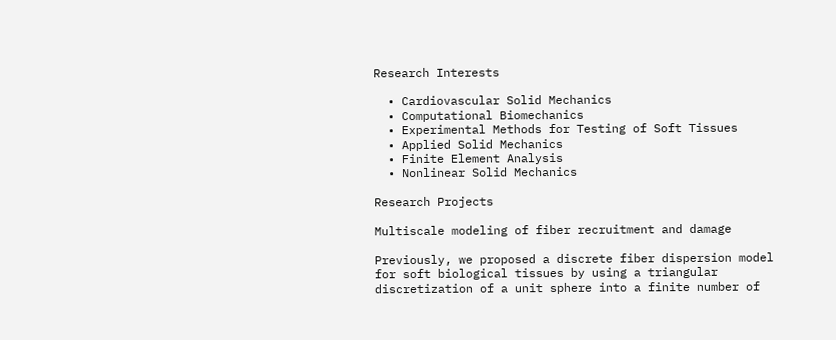Research Interests

  • Cardiovascular Solid Mechanics
  • Computational Biomechanics
  • Experimental Methods for Testing of Soft Tissues
  • Applied Solid Mechanics
  • Finite Element Analysis
  • Nonlinear Solid Mechanics

Research Projects

Multiscale modeling of fiber recruitment and damage

Previously, we proposed a discrete fiber dispersion model for soft biological tissues by using a triangular discretization of a unit sphere into a finite number of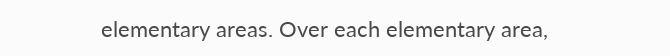elementary areas. Over each elementary area,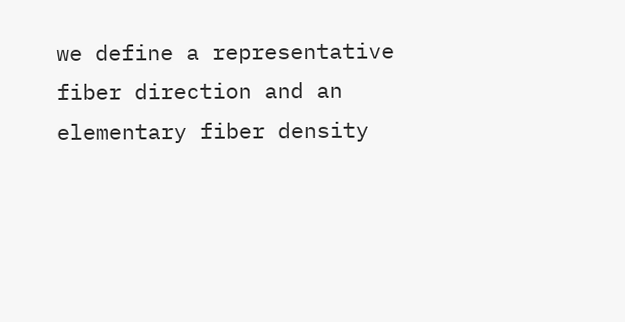we define a representative fiber direction and an elementary fiber density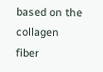based on the collagen fiber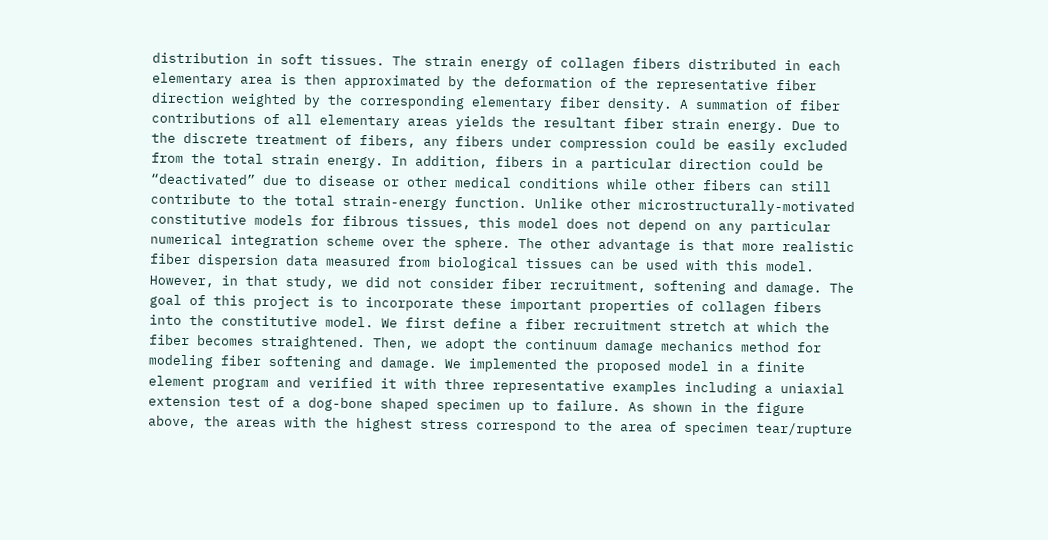distribution in soft tissues. The strain energy of collagen fibers distributed in each elementary area is then approximated by the deformation of the representative fiber direction weighted by the corresponding elementary fiber density. A summation of fiber contributions of all elementary areas yields the resultant fiber strain energy. Due to the discrete treatment of fibers, any fibers under compression could be easily excluded from the total strain energy. In addition, fibers in a particular direction could be “deactivated” due to disease or other medical conditions while other fibers can still contribute to the total strain-energy function. Unlike other microstructurally-motivated constitutive models for fibrous tissues, this model does not depend on any particular numerical integration scheme over the sphere. The other advantage is that more realistic fiber dispersion data measured from biological tissues can be used with this model. However, in that study, we did not consider fiber recruitment, softening and damage. The goal of this project is to incorporate these important properties of collagen fibers into the constitutive model. We first define a fiber recruitment stretch at which the fiber becomes straightened. Then, we adopt the continuum damage mechanics method for modeling fiber softening and damage. We implemented the proposed model in a finite element program and verified it with three representative examples including a uniaxial extension test of a dog-bone shaped specimen up to failure. As shown in the figure above, the areas with the highest stress correspond to the area of specimen tear/rupture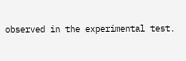observed in the experimental test.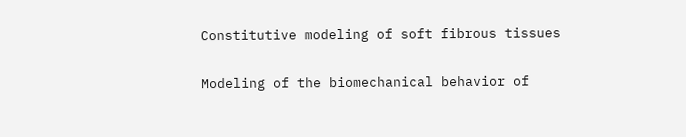Constitutive modeling of soft fibrous tissues

Modeling of the biomechanical behavior of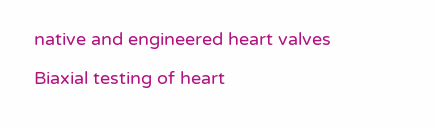native and engineered heart valves

Biaxial testing of heart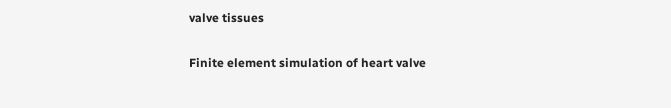valve tissues

Finite element simulation of heart valve